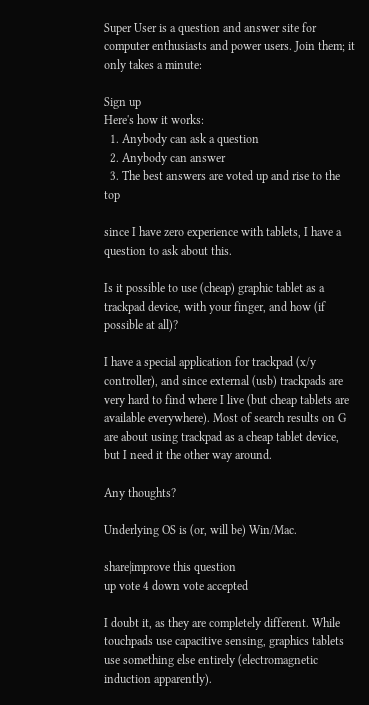Super User is a question and answer site for computer enthusiasts and power users. Join them; it only takes a minute:

Sign up
Here's how it works:
  1. Anybody can ask a question
  2. Anybody can answer
  3. The best answers are voted up and rise to the top

since I have zero experience with tablets, I have a question to ask about this.

Is it possible to use (cheap) graphic tablet as a trackpad device, with your finger, and how (if possible at all)?

I have a special application for trackpad (x/y controller), and since external (usb) trackpads are very hard to find where I live (but cheap tablets are available everywhere). Most of search results on G are about using trackpad as a cheap tablet device, but I need it the other way around.

Any thoughts?

Underlying OS is (or, will be) Win/Mac.

share|improve this question
up vote 4 down vote accepted

I doubt it, as they are completely different. While touchpads use capacitive sensing, graphics tablets use something else entirely (electromagnetic induction apparently).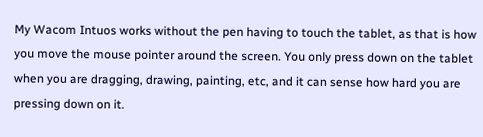My Wacom Intuos works without the pen having to touch the tablet, as that is how you move the mouse pointer around the screen. You only press down on the tablet when you are dragging, drawing, painting, etc, and it can sense how hard you are pressing down on it.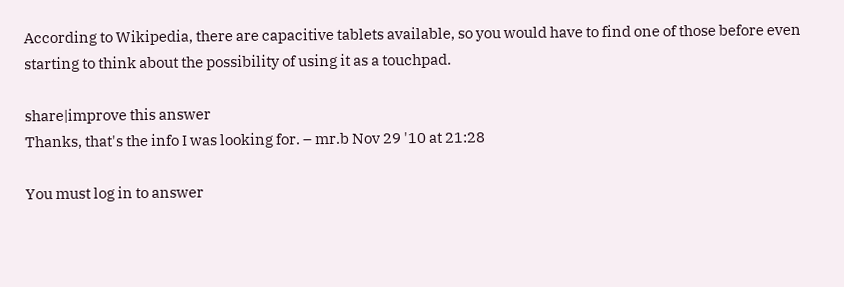According to Wikipedia, there are capacitive tablets available, so you would have to find one of those before even starting to think about the possibility of using it as a touchpad.

share|improve this answer
Thanks, that's the info I was looking for. – mr.b Nov 29 '10 at 21:28

You must log in to answer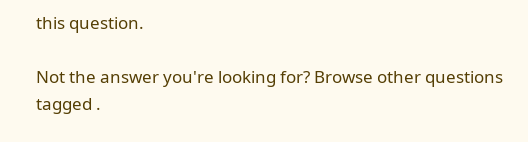this question.

Not the answer you're looking for? Browse other questions tagged .